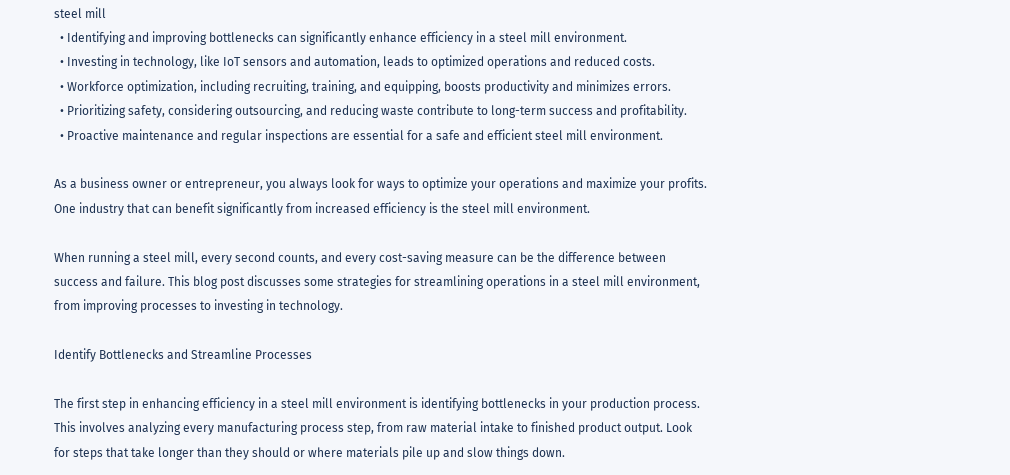steel mill
  • Identifying and improving bottlenecks can significantly enhance efficiency in a steel mill environment.
  • Investing in technology, like IoT sensors and automation, leads to optimized operations and reduced costs.
  • Workforce optimization, including recruiting, training, and equipping, boosts productivity and minimizes errors.
  • Prioritizing safety, considering outsourcing, and reducing waste contribute to long-term success and profitability.
  • Proactive maintenance and regular inspections are essential for a safe and efficient steel mill environment.

As a business owner or entrepreneur, you always look for ways to optimize your operations and maximize your profits. One industry that can benefit significantly from increased efficiency is the steel mill environment.

When running a steel mill, every second counts, and every cost-saving measure can be the difference between success and failure. This blog post discusses some strategies for streamlining operations in a steel mill environment, from improving processes to investing in technology.

Identify Bottlenecks and Streamline Processes

The first step in enhancing efficiency in a steel mill environment is identifying bottlenecks in your production process. This involves analyzing every manufacturing process step, from raw material intake to finished product output. Look for steps that take longer than they should or where materials pile up and slow things down.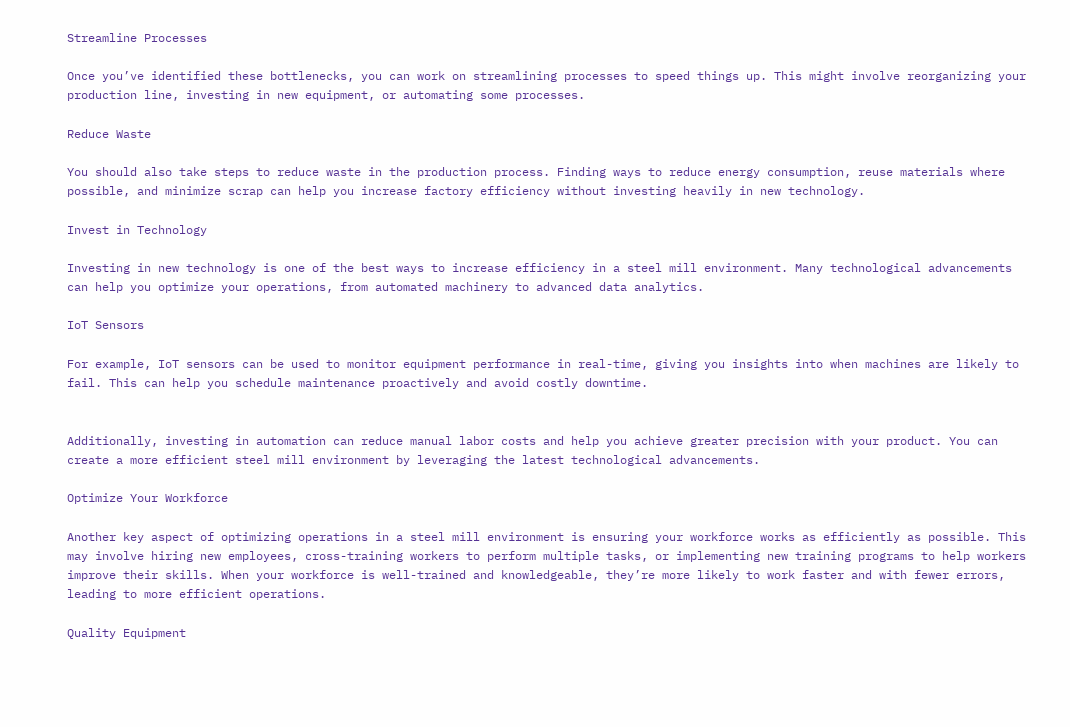Streamline Processes

Once you’ve identified these bottlenecks, you can work on streamlining processes to speed things up. This might involve reorganizing your production line, investing in new equipment, or automating some processes.

Reduce Waste

You should also take steps to reduce waste in the production process. Finding ways to reduce energy consumption, reuse materials where possible, and minimize scrap can help you increase factory efficiency without investing heavily in new technology.

Invest in Technology

Investing in new technology is one of the best ways to increase efficiency in a steel mill environment. Many technological advancements can help you optimize your operations, from automated machinery to advanced data analytics.

IoT Sensors

For example, IoT sensors can be used to monitor equipment performance in real-time, giving you insights into when machines are likely to fail. This can help you schedule maintenance proactively and avoid costly downtime.


Additionally, investing in automation can reduce manual labor costs and help you achieve greater precision with your product. You can create a more efficient steel mill environment by leveraging the latest technological advancements.

Optimize Your Workforce

Another key aspect of optimizing operations in a steel mill environment is ensuring your workforce works as efficiently as possible. This may involve hiring new employees, cross-training workers to perform multiple tasks, or implementing new training programs to help workers improve their skills. When your workforce is well-trained and knowledgeable, they’re more likely to work faster and with fewer errors, leading to more efficient operations.

Quality Equipment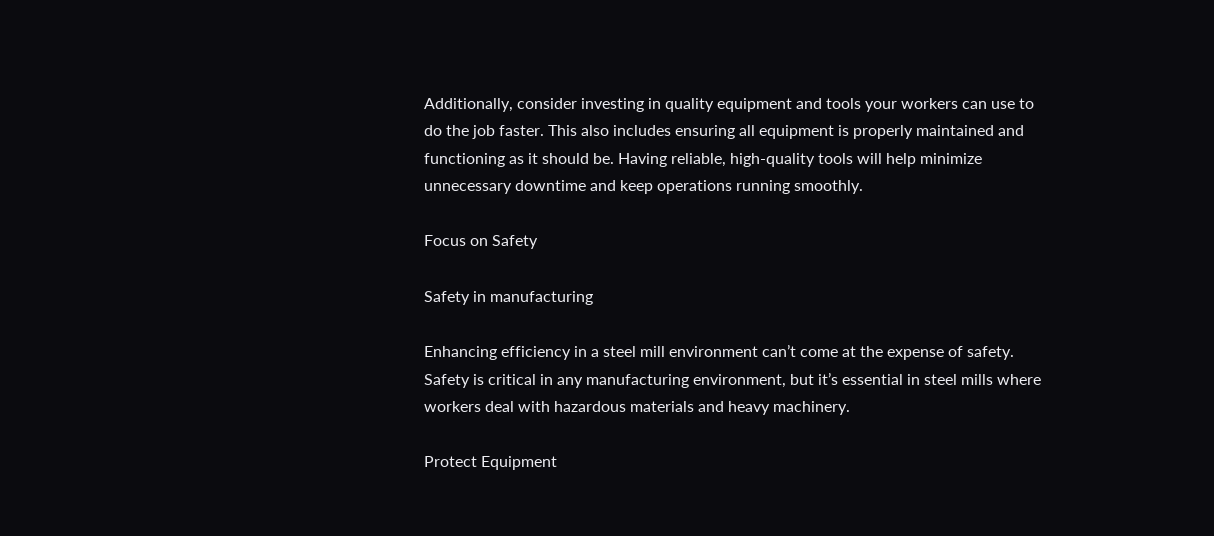Additionally, consider investing in quality equipment and tools your workers can use to do the job faster. This also includes ensuring all equipment is properly maintained and functioning as it should be. Having reliable, high-quality tools will help minimize unnecessary downtime and keep operations running smoothly.

Focus on Safety

Safety in manufacturing

Enhancing efficiency in a steel mill environment can’t come at the expense of safety. Safety is critical in any manufacturing environment, but it’s essential in steel mills where workers deal with hazardous materials and heavy machinery.

Protect Equipment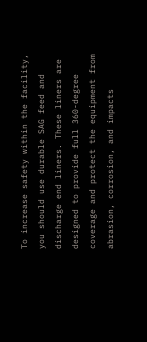To increase safety within the facility, you should use durable SAG feed and discharge end liners. These liners are designed to provide full 360-degree coverage and protect the equipment from abrasion, corrosion, and impacts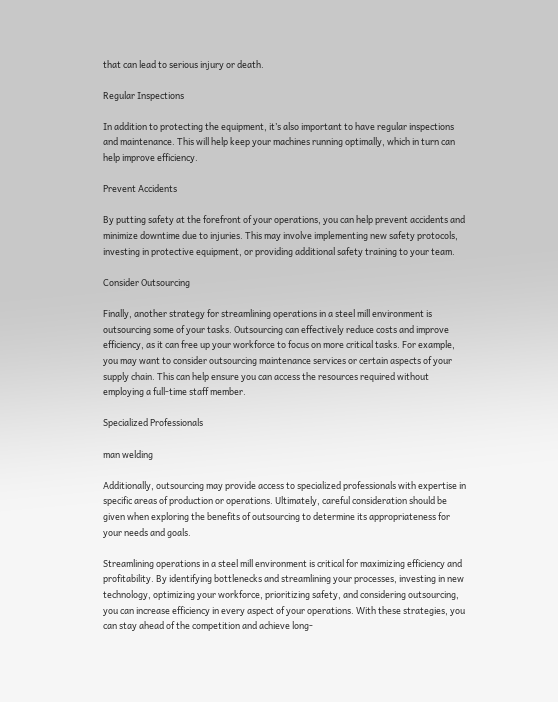that can lead to serious injury or death.

Regular Inspections

In addition to protecting the equipment, it’s also important to have regular inspections and maintenance. This will help keep your machines running optimally, which in turn can help improve efficiency.

Prevent Accidents

By putting safety at the forefront of your operations, you can help prevent accidents and minimize downtime due to injuries. This may involve implementing new safety protocols, investing in protective equipment, or providing additional safety training to your team.

Consider Outsourcing

Finally, another strategy for streamlining operations in a steel mill environment is outsourcing some of your tasks. Outsourcing can effectively reduce costs and improve efficiency, as it can free up your workforce to focus on more critical tasks. For example, you may want to consider outsourcing maintenance services or certain aspects of your supply chain. This can help ensure you can access the resources required without employing a full-time staff member.

Specialized Professionals

man welding

Additionally, outsourcing may provide access to specialized professionals with expertise in specific areas of production or operations. Ultimately, careful consideration should be given when exploring the benefits of outsourcing to determine its appropriateness for your needs and goals.

Streamlining operations in a steel mill environment is critical for maximizing efficiency and profitability. By identifying bottlenecks and streamlining your processes, investing in new technology, optimizing your workforce, prioritizing safety, and considering outsourcing, you can increase efficiency in every aspect of your operations. With these strategies, you can stay ahead of the competition and achieve long-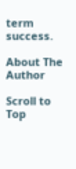term success.

About The Author

Scroll to Top